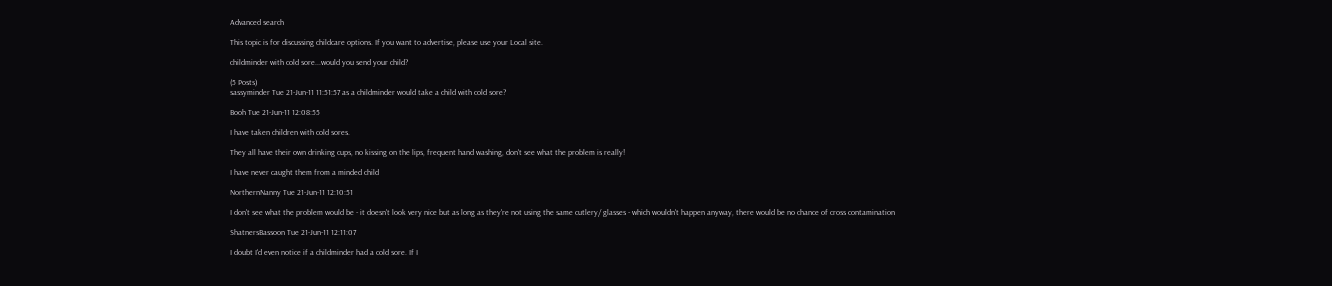Advanced search

This topic is for discussing childcare options. If you want to advertise, please use your Local site.

childminder with cold sore...would you send your child?

(5 Posts)
sassyminder Tue 21-Jun-11 11:51:57 as a childminder would take a child with cold sore?

Booh Tue 21-Jun-11 12:08:55

I have taken children with cold sores.

They all have their own drinking cups, no kissing on the lips, frequent hand washing, don't see what the problem is really!

I have never caught them from a minded child

NorthernNanny Tue 21-Jun-11 12:10:51

I don't see what the problem would be - it doesn't look very nice but as long as they're not using the same cutlery/ glasses - which wouldn't happen anyway, there would be no chance of cross contamination

ShatnersBassoon Tue 21-Jun-11 12:11:07

I doubt I'd even notice if a childminder had a cold sore. If I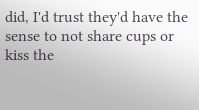did, I'd trust they'd have the sense to not share cups or kiss the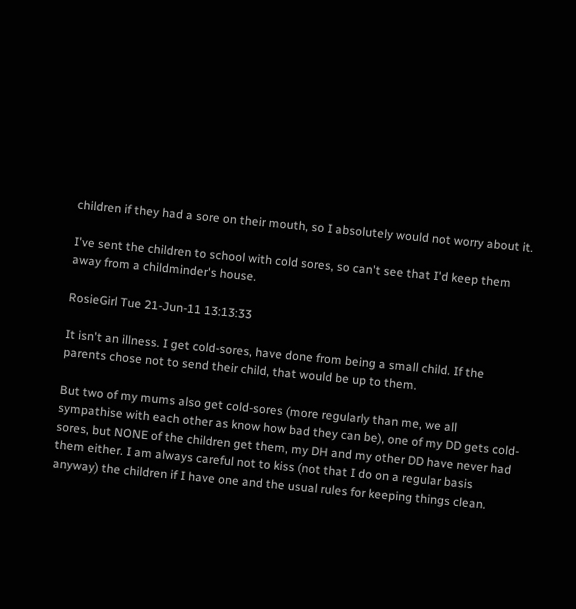children if they had a sore on their mouth, so I absolutely would not worry about it.

I've sent the children to school with cold sores, so can't see that I'd keep them away from a childminder's house.

RosieGirl Tue 21-Jun-11 13:13:33

It isn't an illness. I get cold-sores, have done from being a small child. If the parents chose not to send their child, that would be up to them.

But two of my mums also get cold-sores (more regularly than me, we all sympathise with each other as know how bad they can be), one of my DD gets cold-sores, but NONE of the children get them, my DH and my other DD have never had them either. I am always careful not to kiss (not that I do on a regular basis anyway) the children if I have one and the usual rules for keeping things clean.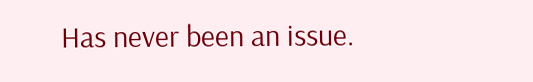Has never been an issue.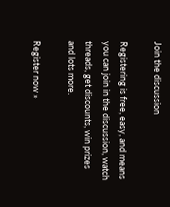Join the discussion

Registering is free, easy, and means you can join in the discussion, watch threads, get discounts, win prizes and lots more.

Register now »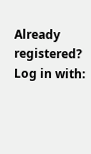Already registered? Log in with: